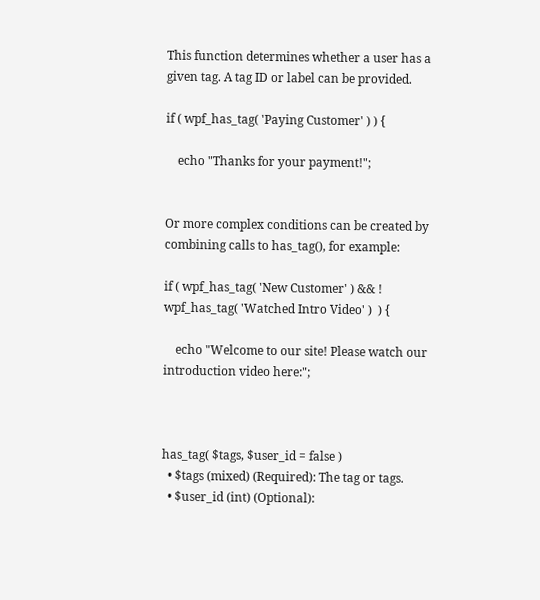This function determines whether a user has a given tag. A tag ID or label can be provided.

if ( wpf_has_tag( 'Paying Customer' ) ) {

    echo "Thanks for your payment!";


Or more complex conditions can be created by combining calls to has_tag(), for example:

if ( wpf_has_tag( 'New Customer' ) && ! wpf_has_tag( 'Watched Intro Video' )  ) {

    echo "Welcome to our site! Please watch our introduction video here:";



has_tag( $tags, $user_id = false )
  • $tags (mixed) (Required): The tag or tags.
  • $user_id (int) (Optional):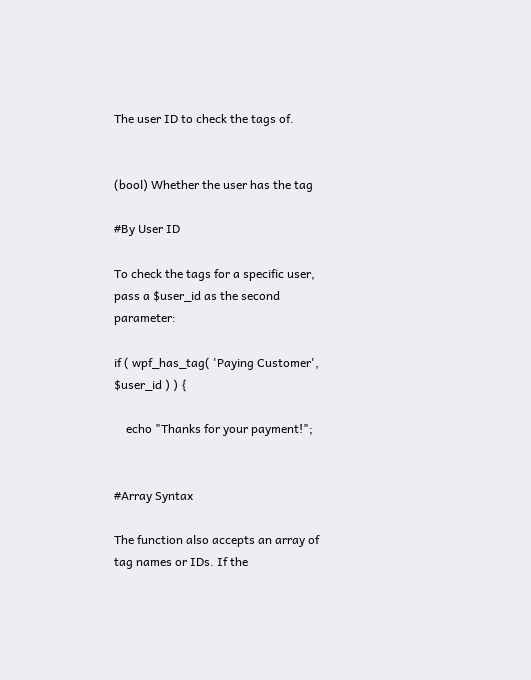The user ID to check the tags of.


(bool) Whether the user has the tag

#By User ID

To check the tags for a specific user, pass a $user_id as the second parameter:

if ( wpf_has_tag( 'Paying Customer', $user_id ) ) {

    echo "Thanks for your payment!";


#Array Syntax

The function also accepts an array of tag names or IDs. If the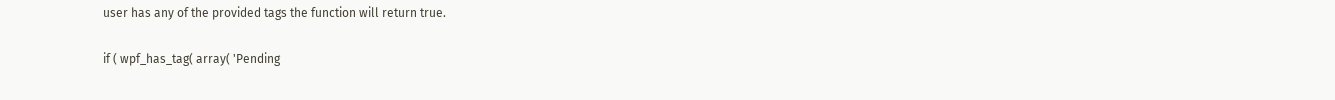user has any of the provided tags the function will return true.

if ( wpf_has_tag( array( 'Pending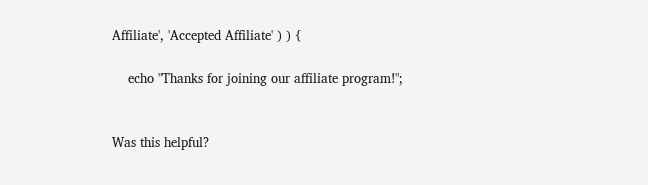Affiliate', 'Accepted Affiliate' ) ) {

    echo "Thanks for joining our affiliate program!";


Was this helpful?